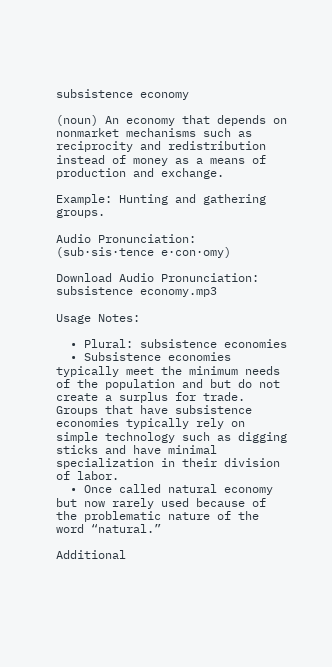subsistence economy

(noun) An economy that depends on nonmarket mechanisms such as reciprocity and redistribution instead of money as a means of production and exchange.

Example: Hunting and gathering groups.

Audio Pronunciation: (sub·sis·tence e·con·omy)

Download Audio Pronunciation: subsistence economy.mp3

Usage Notes:

  • Plural: subsistence economies
  • Subsistence economies typically meet the minimum needs of the population and but do not create a surplus for trade. Groups that have subsistence economies typically rely on simple technology such as digging sticks and have minimal specialization in their division of labor.
  • Once called natural economy but now rarely used because of the problematic nature of the word “natural.”

Additional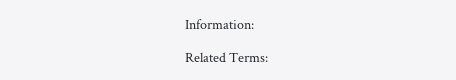Information:

Related Terms: